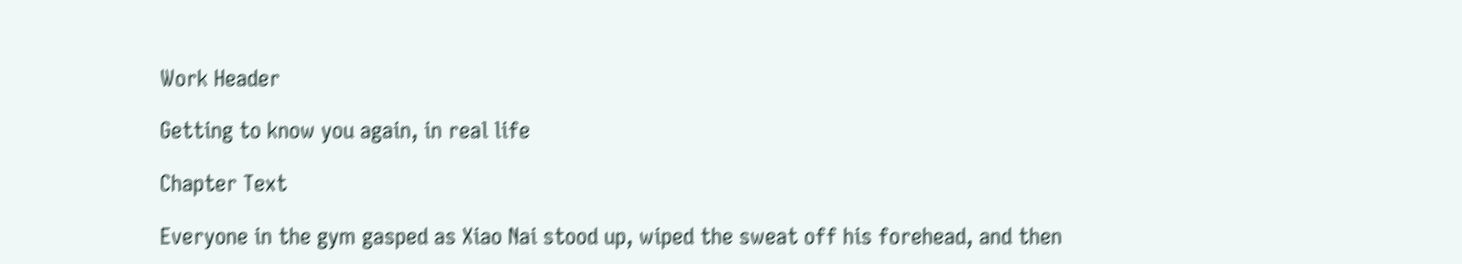Work Header

Getting to know you again, in real life

Chapter Text

Everyone in the gym gasped as Xiao Nai stood up, wiped the sweat off his forehead, and then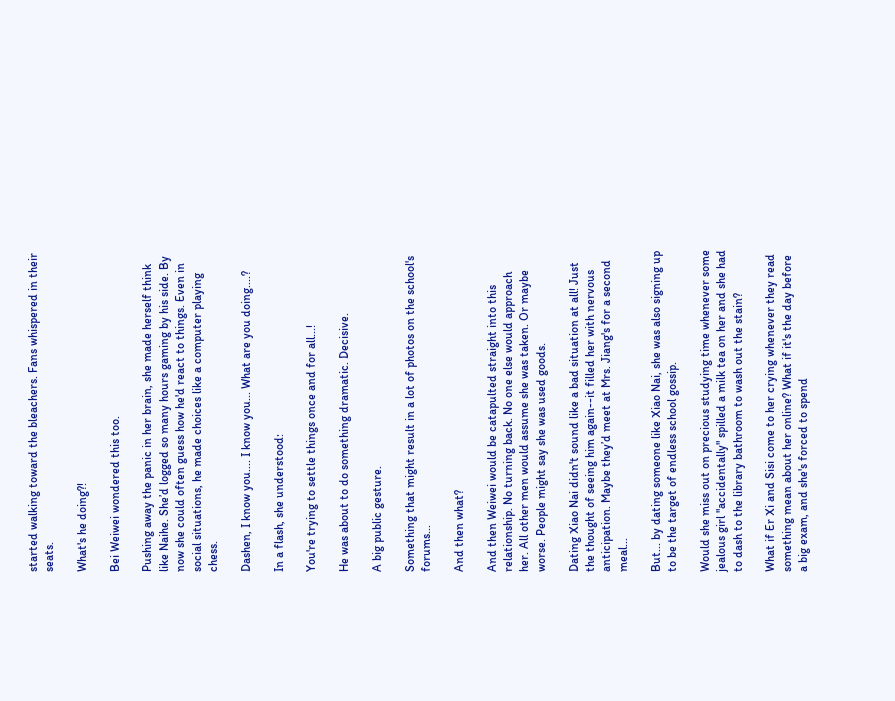started walking toward the bleachers. Fans whispered in their seats.

What's he doing?!

Bei Weiwei wondered this too.

Pushing away the panic in her brain, she made herself think like Naihe. She’d logged so many hours gaming by his side. By now she could often guess how he'd react to things. Even in social situations, he made choices like a computer playing chess.

Dashen, I know you.... I know you... What are you doing....?

In a flash, she understood:

You're trying to settle things once and for all...!

He was about to do something dramatic. Decisive.

A big public gesture.

Something that might result in a lot of photos on the school's forums...

And then what?

And then Weiwei would be catapulted straight into this relationship. No turning back. No one else would approach her. All other men would assume she was taken. Or maybe worse. People might say she was used goods.

Dating Xiao Nai didn't sound like a bad situation at all! Just the thought of seeing him again--it filled her with nervous anticipation. Maybe they’d meet at Mrs. Jiang's for a second meal...

But... by dating someone like Xiao Nai, she was also signing up to be the target of endless school gossip.

Would she miss out on precious studying time whenever some jealous girl "accidentally" spilled a milk tea on her and she had to dash to the library bathroom to wash out the stain?

What if Er Xi and Sisi come to her crying whenever they read something mean about her online? What if it's the day before a big exam, and she's forced to spend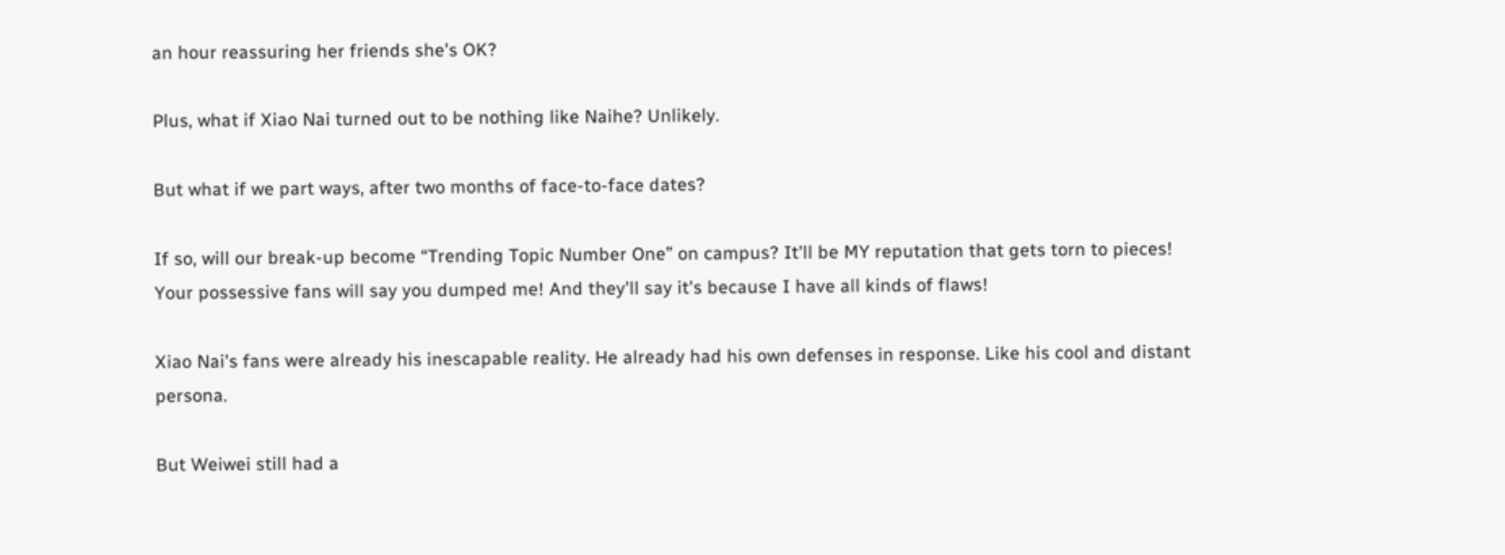an hour reassuring her friends she's OK?

Plus, what if Xiao Nai turned out to be nothing like Naihe? Unlikely.

But what if we part ways, after two months of face-to-face dates?

If so, will our break-up become “Trending Topic Number One” on campus? It'll be MY reputation that gets torn to pieces! Your possessive fans will say you dumped me! And they'll say it's because I have all kinds of flaws!

Xiao Nai's fans were already his inescapable reality. He already had his own defenses in response. Like his cool and distant persona.

But Weiwei still had a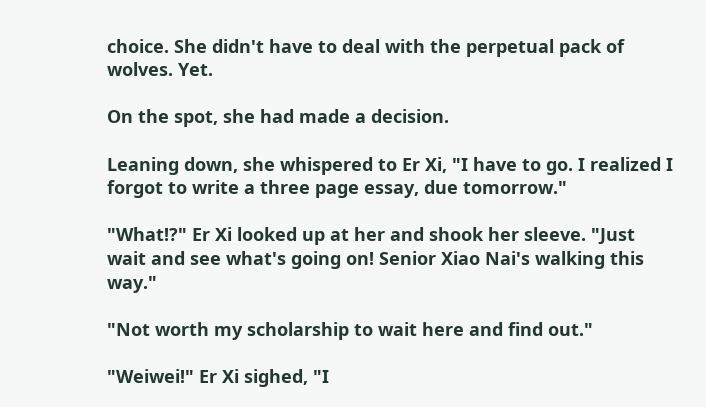choice. She didn't have to deal with the perpetual pack of wolves. Yet.

On the spot, she had made a decision.

Leaning down, she whispered to Er Xi, "I have to go. I realized I forgot to write a three page essay, due tomorrow."

"What!?" Er Xi looked up at her and shook her sleeve. "Just wait and see what's going on! Senior Xiao Nai's walking this way."

"Not worth my scholarship to wait here and find out."

"Weiwei!" Er Xi sighed, "I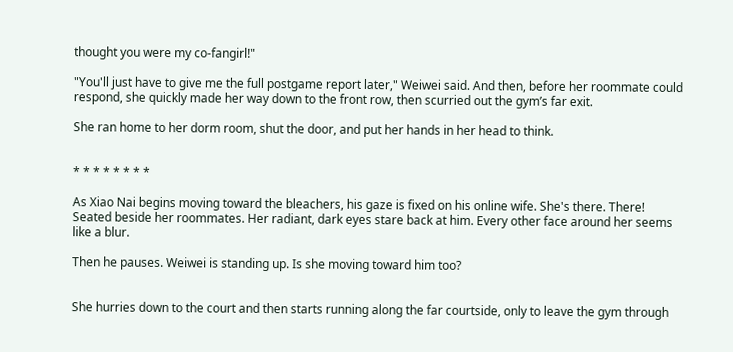thought you were my co-fangirl!"

"You'll just have to give me the full postgame report later," Weiwei said. And then, before her roommate could respond, she quickly made her way down to the front row, then scurried out the gym’s far exit.

She ran home to her dorm room, shut the door, and put her hands in her head to think.


* * * * * * * *

As Xiao Nai begins moving toward the bleachers, his gaze is fixed on his online wife. She's there. There!  Seated beside her roommates. Her radiant, dark eyes stare back at him. Every other face around her seems like a blur.

Then he pauses. Weiwei is standing up. Is she moving toward him too?


She hurries down to the court and then starts running along the far courtside, only to leave the gym through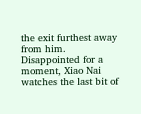the exit furthest away from him. Disappointed for a moment, Xiao Nai watches the last bit of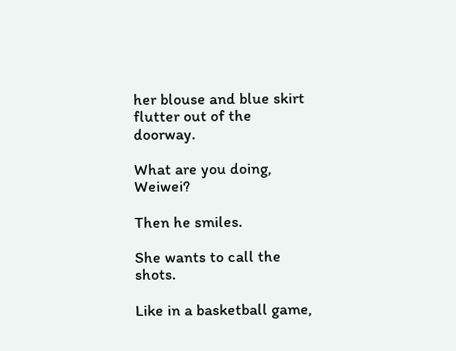her blouse and blue skirt flutter out of the doorway.

What are you doing, Weiwei?

Then he smiles.

She wants to call the shots.

Like in a basketball game,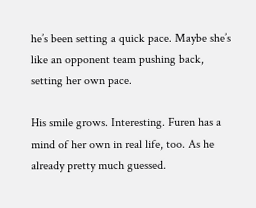he’s been setting a quick pace. Maybe she’s like an opponent team pushing back, setting her own pace.

His smile grows. Interesting. Furen has a mind of her own in real life, too. As he already pretty much guessed.